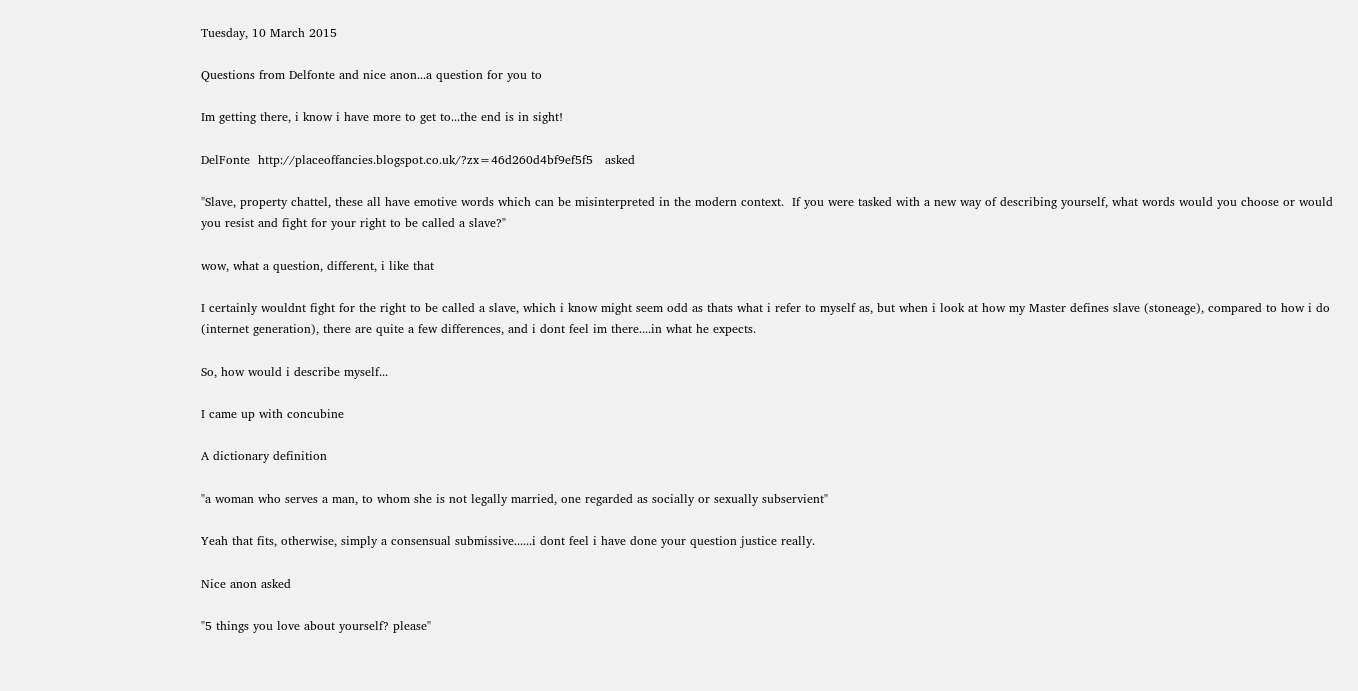Tuesday, 10 March 2015

Questions from Delfonte and nice anon...a question for you to

Im getting there, i know i have more to get to...the end is in sight!

DelFonte  http://placeoffancies.blogspot.co.uk/?zx=46d260d4bf9ef5f5   asked

"Slave, property chattel, these all have emotive words which can be misinterpreted in the modern context.  If you were tasked with a new way of describing yourself, what words would you choose or would you resist and fight for your right to be called a slave?"

wow, what a question, different, i like that

I certainly wouldnt fight for the right to be called a slave, which i know might seem odd as thats what i refer to myself as, but when i look at how my Master defines slave (stoneage), compared to how i do (internet generation), there are quite a few differences, and i dont feel im there....in what he expects.

So, how would i describe myself...

I came up with concubine

A dictionary definition

"a woman who serves a man, to whom she is not legally married, one regarded as socially or sexually subservient"

Yeah that fits, otherwise, simply a consensual submissive......i dont feel i have done your question justice really.

Nice anon asked

"5 things you love about yourself? please"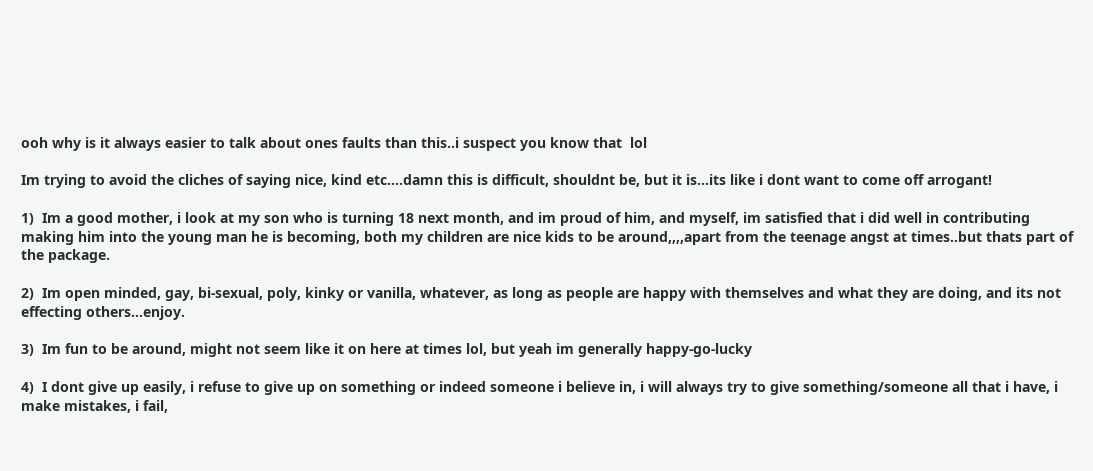ooh why is it always easier to talk about ones faults than this..i suspect you know that  lol

Im trying to avoid the cliches of saying nice, kind etc....damn this is difficult, shouldnt be, but it is...its like i dont want to come off arrogant!

1)  Im a good mother, i look at my son who is turning 18 next month, and im proud of him, and myself, im satisfied that i did well in contributing  making him into the young man he is becoming, both my children are nice kids to be around,,,,apart from the teenage angst at times..but thats part of the package.

2)  Im open minded, gay, bi-sexual, poly, kinky or vanilla, whatever, as long as people are happy with themselves and what they are doing, and its not effecting others...enjoy.

3)  Im fun to be around, might not seem like it on here at times lol, but yeah im generally happy-go-lucky

4)  I dont give up easily, i refuse to give up on something or indeed someone i believe in, i will always try to give something/someone all that i have, i make mistakes, i fail,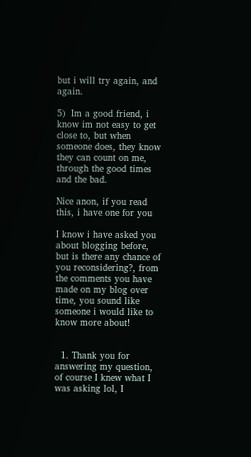but i will try again, and again.

5)  Im a good friend, i know im not easy to get close to, but when someone does, they know they can count on me, through the good times and the bad.

Nice anon, if you read this, i have one for you

I know i have asked you about blogging before, but is there any chance of you reconsidering?, from the comments you have made on my blog over time, you sound like someone i would like to know more about!


  1. Thank you for answering my question, of course I knew what I was asking lol, I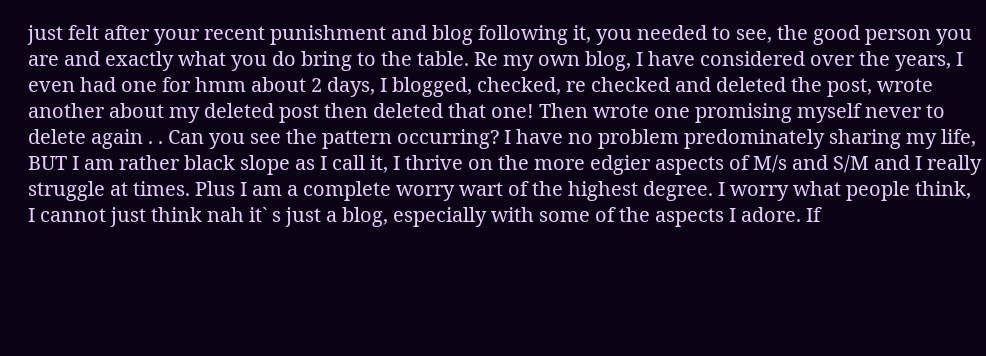just felt after your recent punishment and blog following it, you needed to see, the good person you are and exactly what you do bring to the table. Re my own blog, I have considered over the years, I even had one for hmm about 2 days, I blogged, checked, re checked and deleted the post, wrote another about my deleted post then deleted that one! Then wrote one promising myself never to delete again . . Can you see the pattern occurring? I have no problem predominately sharing my life, BUT I am rather black slope as I call it, I thrive on the more edgier aspects of M/s and S/M and I really struggle at times. Plus I am a complete worry wart of the highest degree. I worry what people think, I cannot just think nah it` s just a blog, especially with some of the aspects I adore. If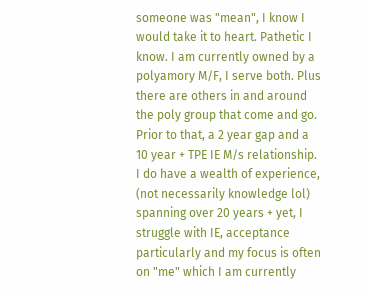someone was "mean", I know I would take it to heart. Pathetic I know. I am currently owned by a polyamory M/F, I serve both. Plus there are others in and around the poly group that come and go. Prior to that, a 2 year gap and a 10 year + TPE IE M/s relationship. I do have a wealth of experience, (not necessarily knowledge lol) spanning over 20 years + yet, I struggle with IE, acceptance particularly and my focus is often on "me" which I am currently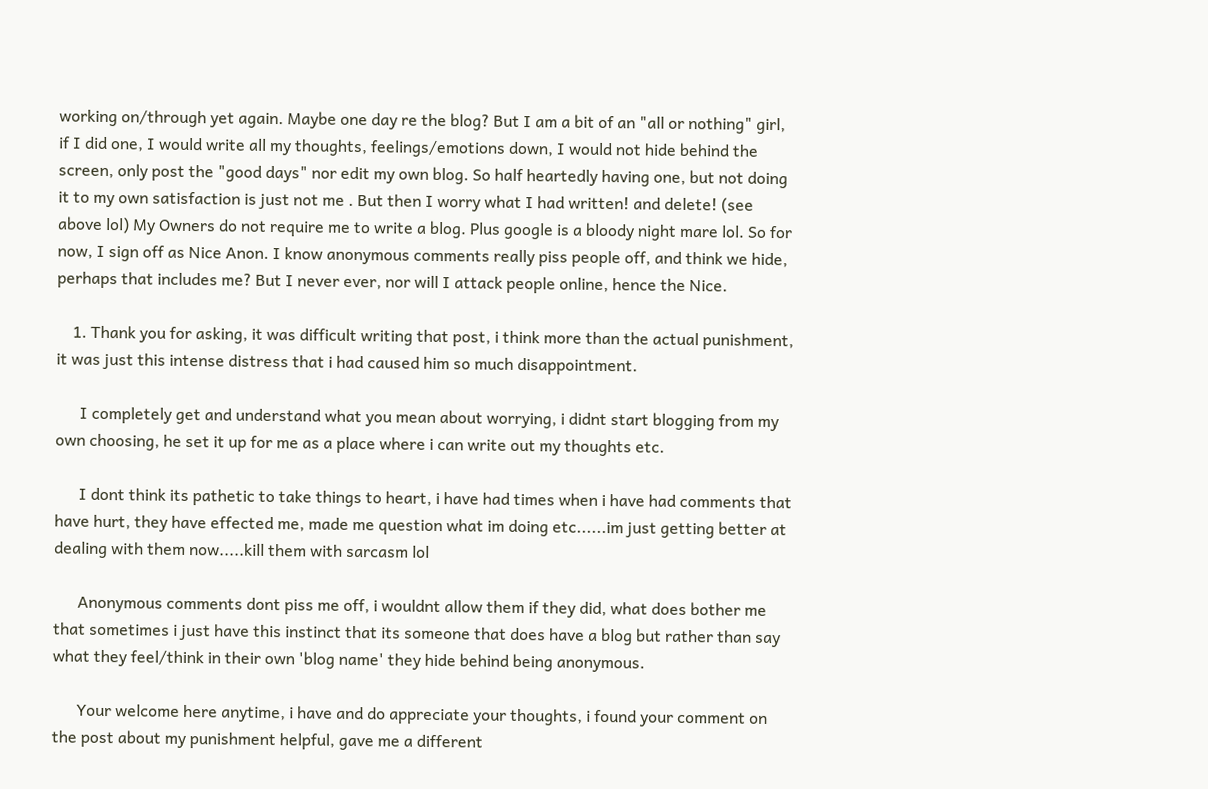working on/through yet again. Maybe one day re the blog? But I am a bit of an "all or nothing" girl, if I did one, I would write all my thoughts, feelings/emotions down, I would not hide behind the screen, only post the "good days" nor edit my own blog. So half heartedly having one, but not doing it to my own satisfaction is just not me . But then I worry what I had written! and delete! (see above lol) My Owners do not require me to write a blog. Plus google is a bloody night mare lol. So for now, I sign off as Nice Anon. I know anonymous comments really piss people off, and think we hide, perhaps that includes me? But I never ever, nor will I attack people online, hence the Nice.

    1. Thank you for asking, it was difficult writing that post, i think more than the actual punishment, it was just this intense distress that i had caused him so much disappointment.

      I completely get and understand what you mean about worrying, i didnt start blogging from my own choosing, he set it up for me as a place where i can write out my thoughts etc.

      I dont think its pathetic to take things to heart, i have had times when i have had comments that have hurt, they have effected me, made me question what im doing etc......im just getting better at dealing with them now.....kill them with sarcasm lol

      Anonymous comments dont piss me off, i wouldnt allow them if they did, what does bother me that sometimes i just have this instinct that its someone that does have a blog but rather than say what they feel/think in their own 'blog name' they hide behind being anonymous.

      Your welcome here anytime, i have and do appreciate your thoughts, i found your comment on the post about my punishment helpful, gave me a different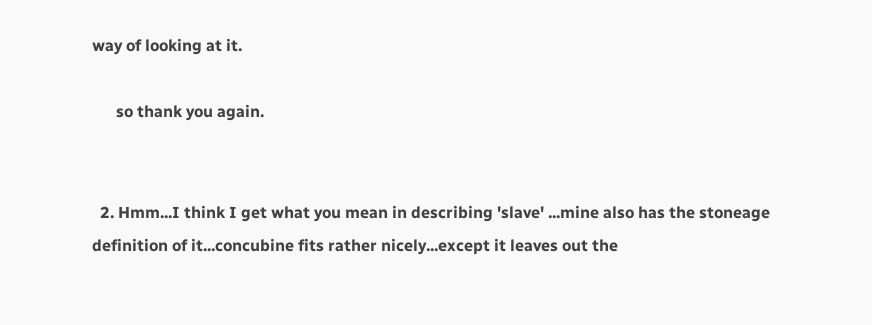way of looking at it.

      so thank you again.


  2. Hmm...I think I get what you mean in describing 'slave' ...mine also has the stoneage definition of it...concubine fits rather nicely...except it leaves out the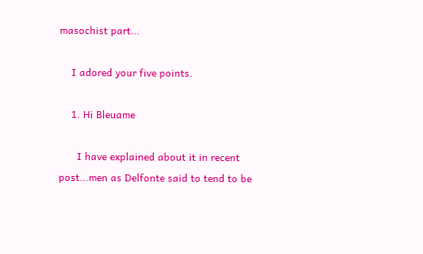masochist part...

    I adored your five points.

    1. Hi Bleuame

      I have explained about it in recent post...men as Delfonte said to tend to be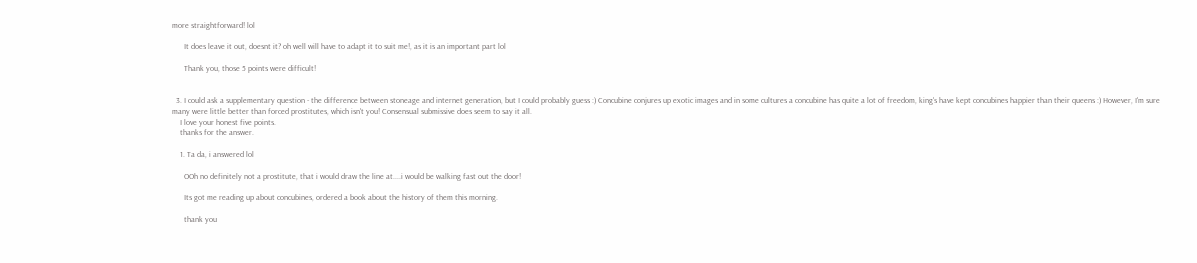more straightforward! lol

      It does leave it out, doesnt it? oh well will have to adapt it to suit me!, as it is an important part lol

      Thank you, those 5 points were difficult!


  3. I could ask a supplementary question - the difference between stoneage and internet generation, but I could probably guess :) Concubine conjures up exotic images and in some cultures a concubine has quite a lot of freedom, king's have kept concubines happier than their queens :) However, I'm sure many were little better than forced prostitutes, which isn't you! Consensual submissive does seem to say it all.
    I love your honest five points.
    thanks for the answer.

    1. Ta da, i answered lol

      OOh no definitely not a prostitute, that i would draw the line at....i would be walking fast out the door!

      Its got me reading up about concubines, ordered a book about the history of them this morning.

      thank you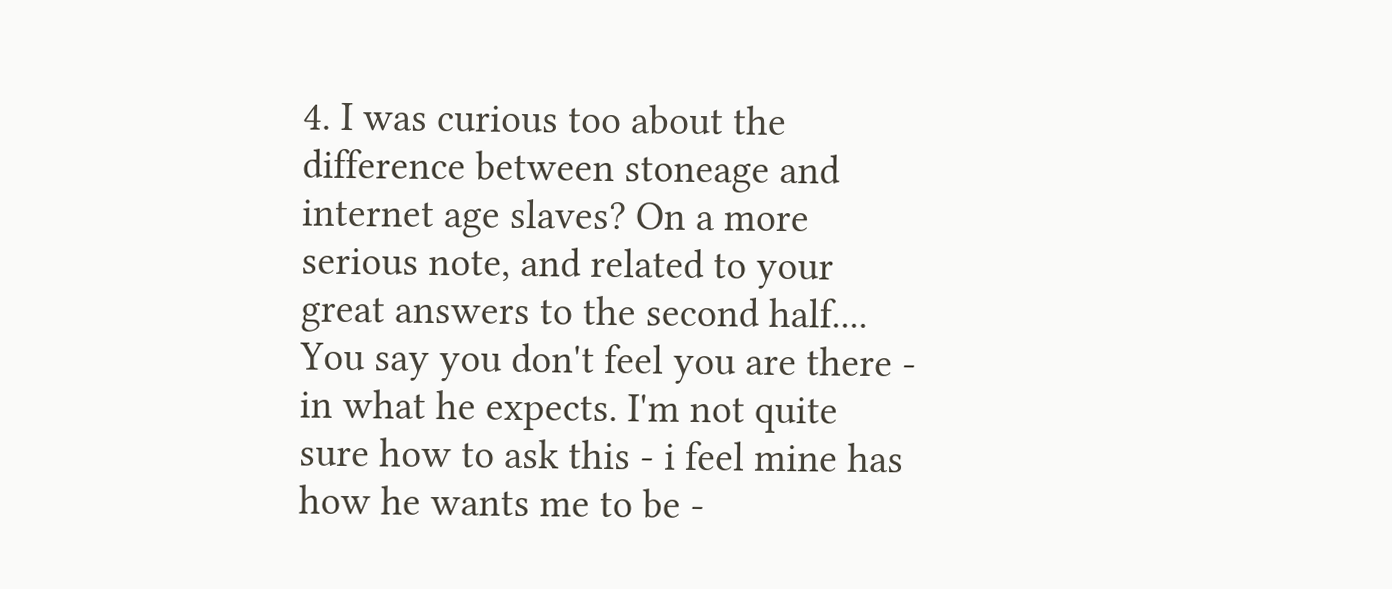4. I was curious too about the difference between stoneage and internet age slaves? On a more serious note, and related to your great answers to the second half.... You say you don't feel you are there - in what he expects. I'm not quite sure how to ask this - i feel mine has how he wants me to be -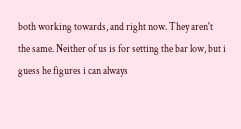both working towards, and right now. They aren't the same. Neither of us is for setting the bar low, but i guess he figures i can always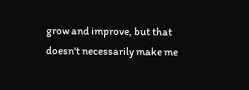grow and improve, but that doesn't necessarily make me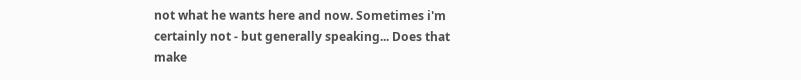not what he wants here and now. Sometimes i'm certainly not - but generally speaking... Does that make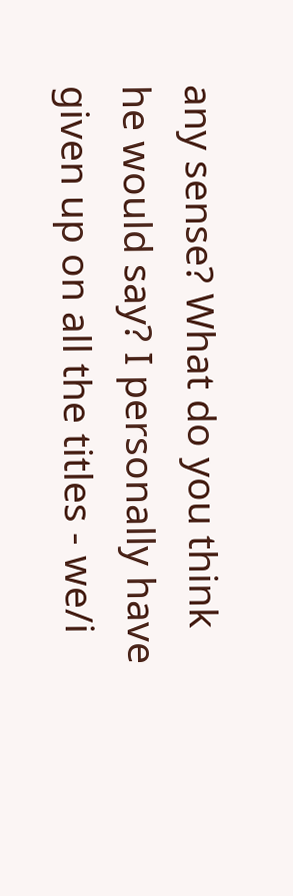any sense? What do you think he would say? I personally have given up on all the titles - we/i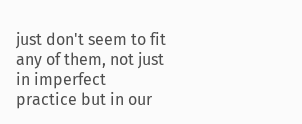just don't seem to fit any of them, not just in imperfect practice but in our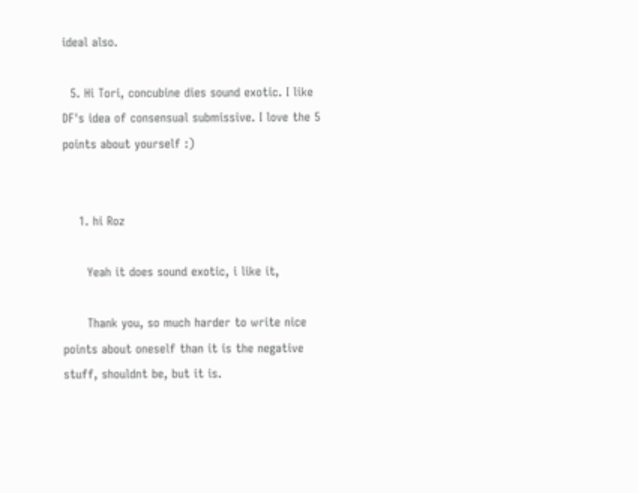ideal also.

  5. Hi Tori, concubine dies sound exotic. I like DF's idea of consensual submissive. I love the 5 points about yourself :)


    1. hi Roz

      Yeah it does sound exotic, i like it,

      Thank you, so much harder to write nice points about oneself than it is the negative stuff, shouldnt be, but it is.